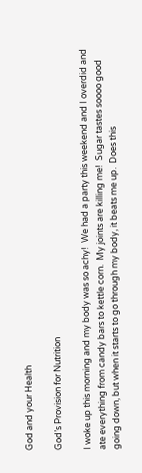God and your Health

God’s Provision for Nutrition

I woke up this morning and my body was so achy!  We had a party this weekend and I overdid and ate everything from candy bars to kettle corn.  My joints are killing me!  Sugar tastes soooo good going down, but when it starts to go through my body, it beats me up.  Does this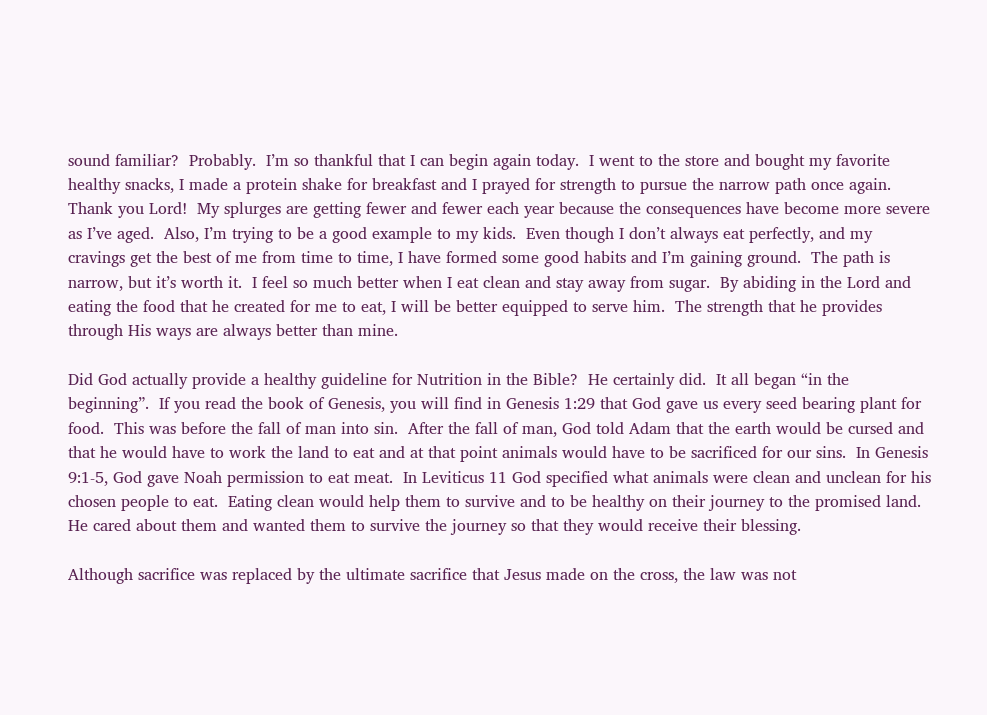sound familiar?  Probably.  I’m so thankful that I can begin again today.  I went to the store and bought my favorite healthy snacks, I made a protein shake for breakfast and I prayed for strength to pursue the narrow path once again.  Thank you Lord!  My splurges are getting fewer and fewer each year because the consequences have become more severe as I’ve aged.  Also, I’m trying to be a good example to my kids.  Even though I don’t always eat perfectly, and my cravings get the best of me from time to time, I have formed some good habits and I’m gaining ground.  The path is narrow, but it’s worth it.  I feel so much better when I eat clean and stay away from sugar.  By abiding in the Lord and eating the food that he created for me to eat, I will be better equipped to serve him.  The strength that he provides through His ways are always better than mine.

Did God actually provide a healthy guideline for Nutrition in the Bible?  He certainly did.  It all began “in the beginning”.  If you read the book of Genesis, you will find in Genesis 1:29 that God gave us every seed bearing plant for food.  This was before the fall of man into sin.  After the fall of man, God told Adam that the earth would be cursed and that he would have to work the land to eat and at that point animals would have to be sacrificed for our sins.  In Genesis 9:1-5, God gave Noah permission to eat meat.  In Leviticus 11 God specified what animals were clean and unclean for his chosen people to eat.  Eating clean would help them to survive and to be healthy on their journey to the promised land.  He cared about them and wanted them to survive the journey so that they would receive their blessing.

Although sacrifice was replaced by the ultimate sacrifice that Jesus made on the cross, the law was not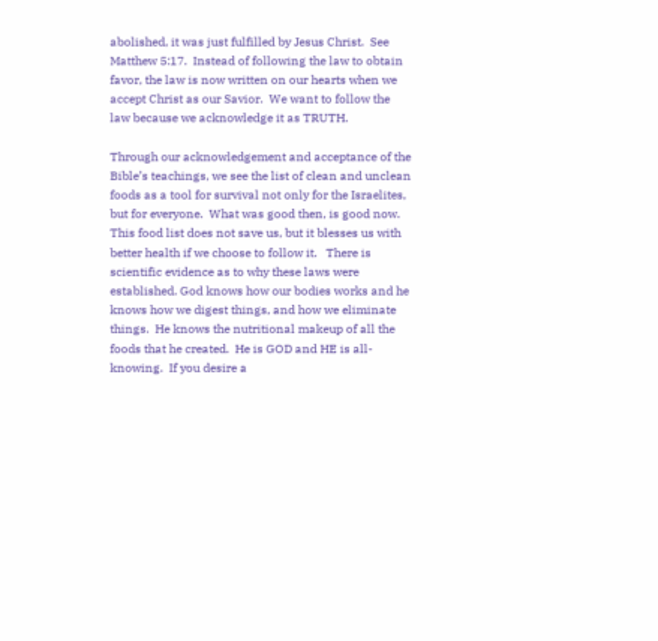abolished, it was just fulfilled by Jesus Christ.  See Matthew 5:17.  Instead of following the law to obtain favor, the law is now written on our hearts when we accept Christ as our Savior.  We want to follow the law because we acknowledge it as TRUTH.

Through our acknowledgement and acceptance of the Bible’s teachings, we see the list of clean and unclean foods as a tool for survival not only for the Israelites, but for everyone.  What was good then, is good now.   This food list does not save us, but it blesses us with better health if we choose to follow it.   There is scientific evidence as to why these laws were established. God knows how our bodies works and he knows how we digest things, and how we eliminate things.  He knows the nutritional makeup of all the foods that he created.  He is GOD and HE is all-knowing.  If you desire a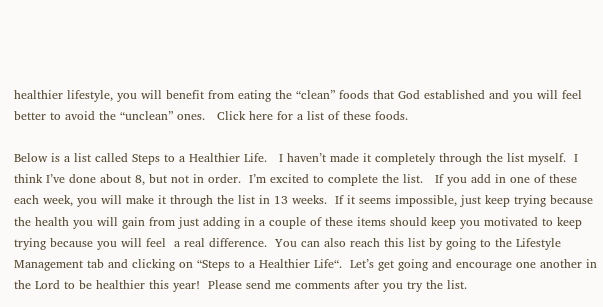healthier lifestyle, you will benefit from eating the “clean” foods that God established and you will feel better to avoid the “unclean” ones.   Click here for a list of these foods.

Below is a list called Steps to a Healthier Life.   I haven’t made it completely through the list myself.  I think I’ve done about 8, but not in order.  I’m excited to complete the list.   If you add in one of these each week, you will make it through the list in 13 weeks.  If it seems impossible, just keep trying because the health you will gain from just adding in a couple of these items should keep you motivated to keep trying because you will feel  a real difference.  You can also reach this list by going to the Lifestyle Management tab and clicking on “Steps to a Healthier Life“.  Let’s get going and encourage one another in the Lord to be healthier this year!  Please send me comments after you try the list.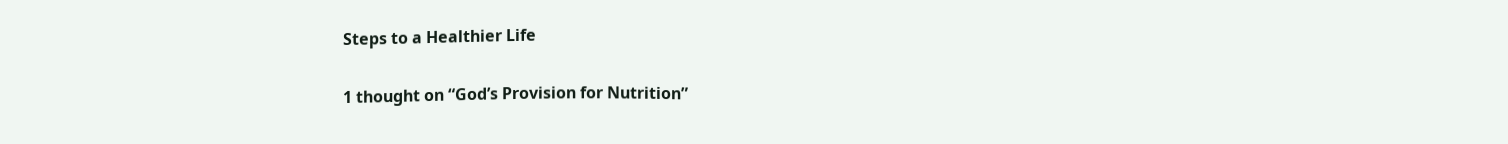Steps to a Healthier Life

1 thought on “God’s Provision for Nutrition”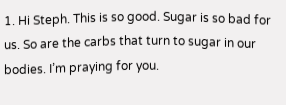1. Hi Steph. This is so good. Sugar is so bad for us. So are the carbs that turn to sugar in our bodies. I’m praying for you.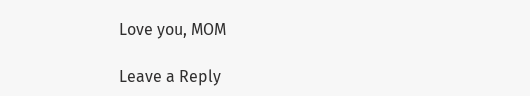Love you, MOM

Leave a Reply